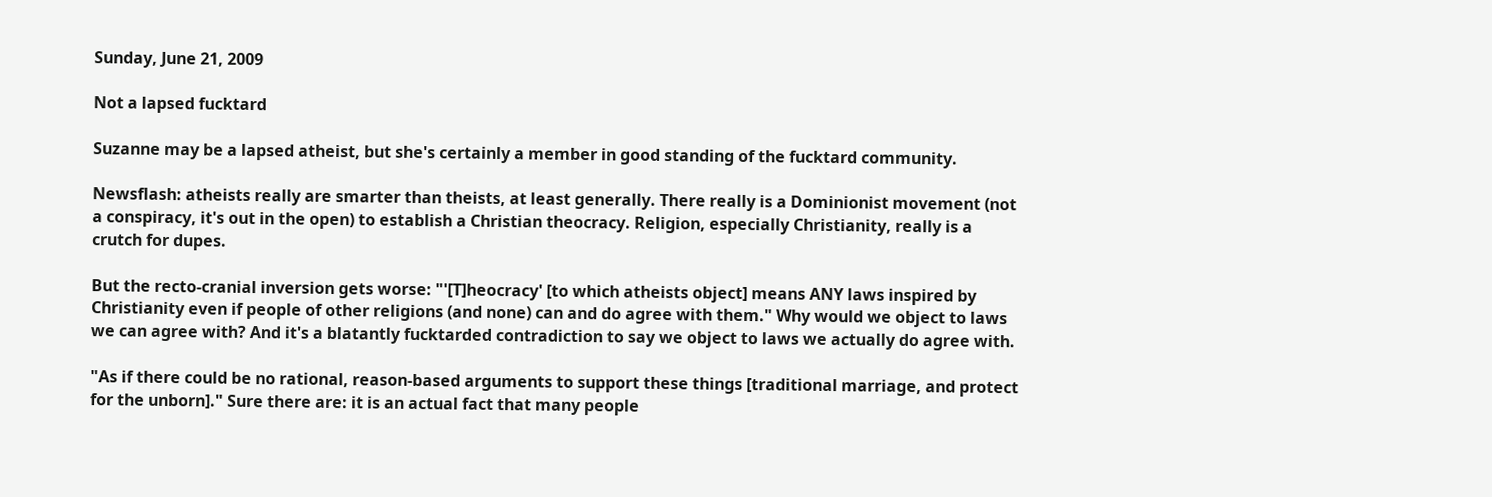Sunday, June 21, 2009

Not a lapsed fucktard

Suzanne may be a lapsed atheist, but she's certainly a member in good standing of the fucktard community.

Newsflash: atheists really are smarter than theists, at least generally. There really is a Dominionist movement (not a conspiracy, it's out in the open) to establish a Christian theocracy. Religion, especially Christianity, really is a crutch for dupes.

But the recto-cranial inversion gets worse: "'[T]heocracy' [to which atheists object] means ANY laws inspired by Christianity even if people of other religions (and none) can and do agree with them." Why would we object to laws we can agree with? And it's a blatantly fucktarded contradiction to say we object to laws we actually do agree with.

"As if there could be no rational, reason-based arguments to support these things [traditional marriage, and protect for the unborn]." Sure there are: it is an actual fact that many people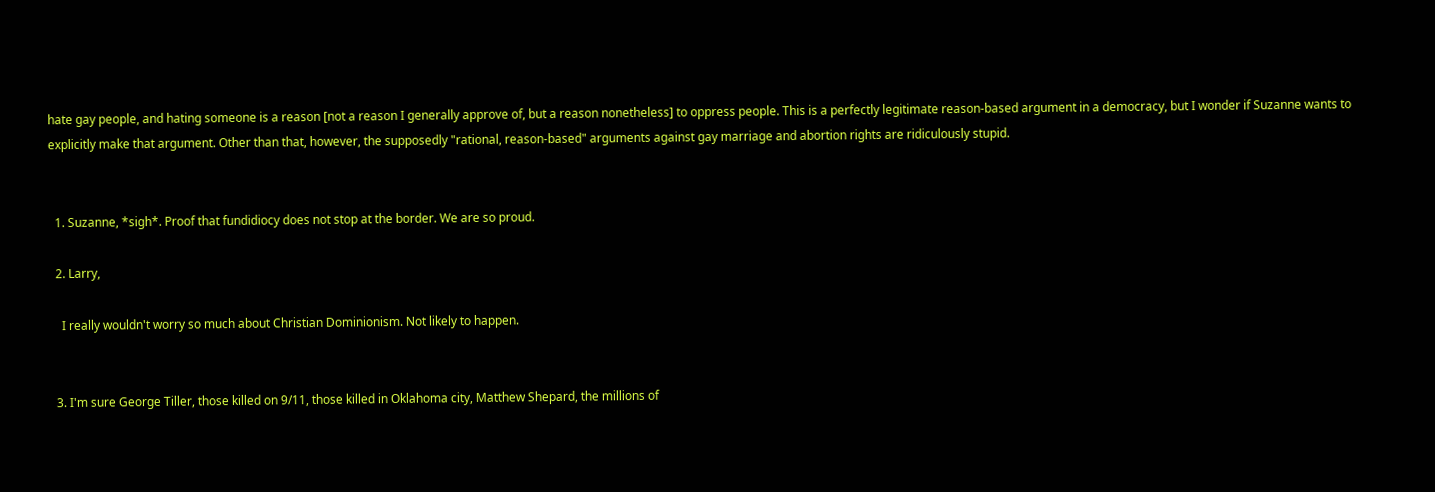hate gay people, and hating someone is a reason [not a reason I generally approve of, but a reason nonetheless] to oppress people. This is a perfectly legitimate reason-based argument in a democracy, but I wonder if Suzanne wants to explicitly make that argument. Other than that, however, the supposedly "rational, reason-based" arguments against gay marriage and abortion rights are ridiculously stupid.


  1. Suzanne, *sigh*. Proof that fundidiocy does not stop at the border. We are so proud.

  2. Larry,

    I really wouldn't worry so much about Christian Dominionism. Not likely to happen.


  3. I'm sure George Tiller, those killed on 9/11, those killed in Oklahoma city, Matthew Shepard, the millions of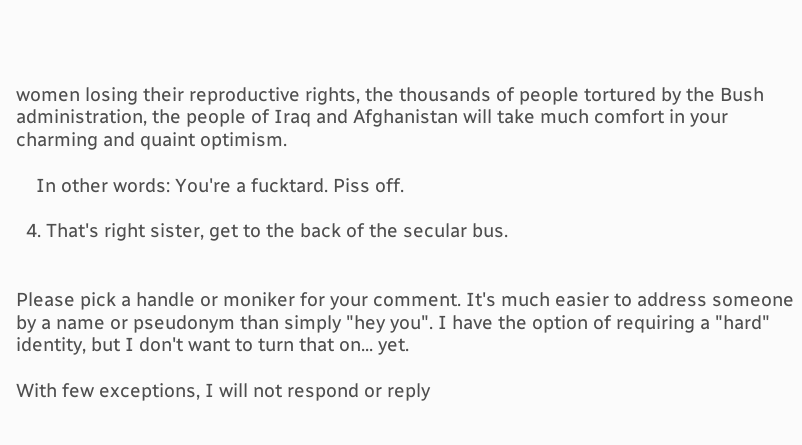women losing their reproductive rights, the thousands of people tortured by the Bush administration, the people of Iraq and Afghanistan will take much comfort in your charming and quaint optimism.

    In other words: You're a fucktard. Piss off.

  4. That's right sister, get to the back of the secular bus.


Please pick a handle or moniker for your comment. It's much easier to address someone by a name or pseudonym than simply "hey you". I have the option of requiring a "hard" identity, but I don't want to turn that on... yet.

With few exceptions, I will not respond or reply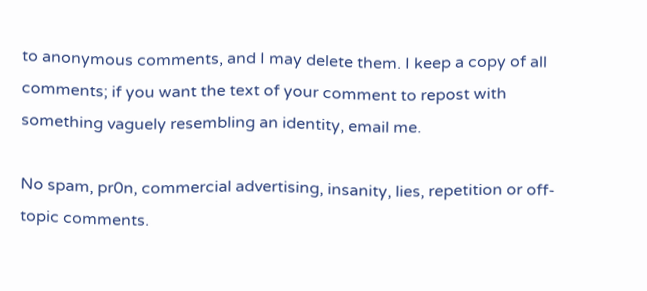to anonymous comments, and I may delete them. I keep a copy of all comments; if you want the text of your comment to repost with something vaguely resembling an identity, email me.

No spam, pr0n, commercial advertising, insanity, lies, repetition or off-topic comments.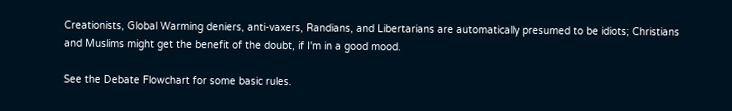Creationists, Global Warming deniers, anti-vaxers, Randians, and Libertarians are automatically presumed to be idiots; Christians and Muslims might get the benefit of the doubt, if I'm in a good mood.

See the Debate Flowchart for some basic rules.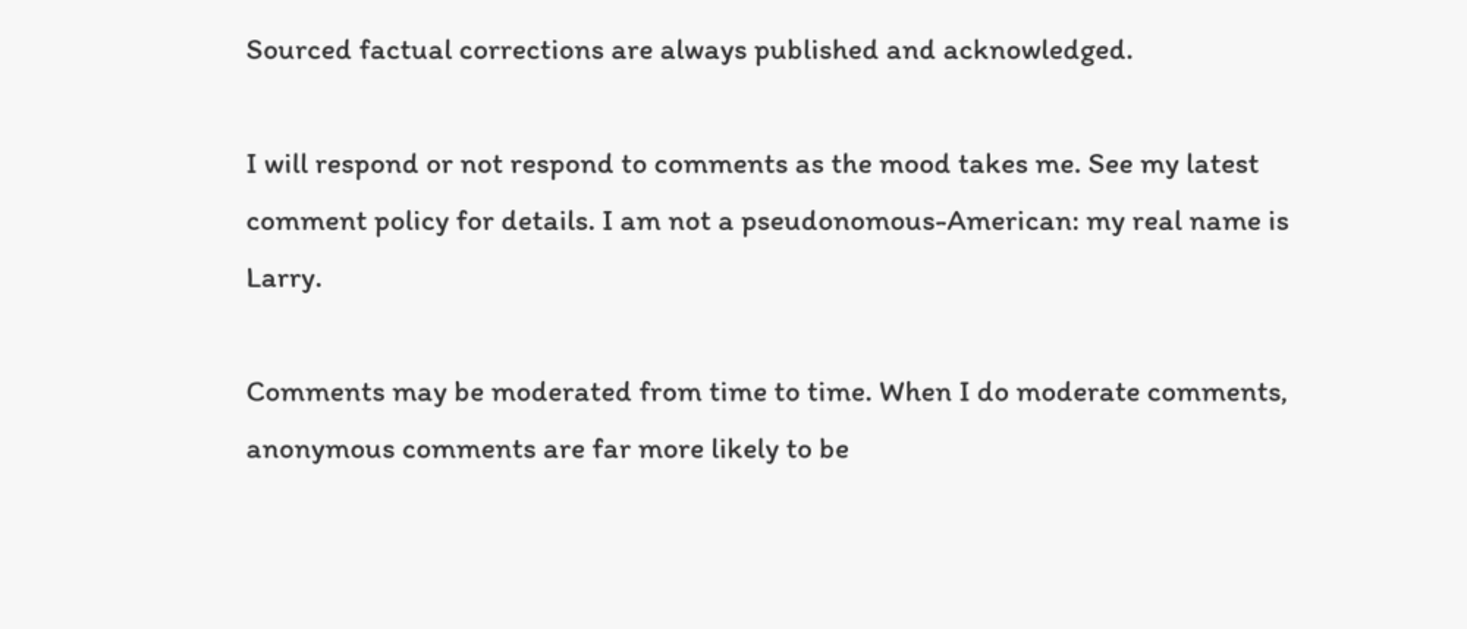Sourced factual corrections are always published and acknowledged.

I will respond or not respond to comments as the mood takes me. See my latest comment policy for details. I am not a pseudonomous-American: my real name is Larry.

Comments may be moderated from time to time. When I do moderate comments, anonymous comments are far more likely to be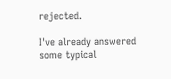rejected.

I've already answered some typical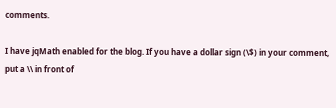comments.

I have jqMath enabled for the blog. If you have a dollar sign (\$) in your comment, put a \\ in front of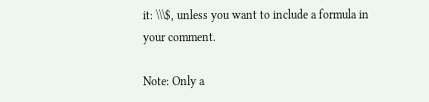it: \\\$, unless you want to include a formula in your comment.

Note: Only a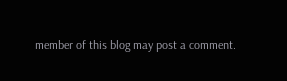member of this blog may post a comment.